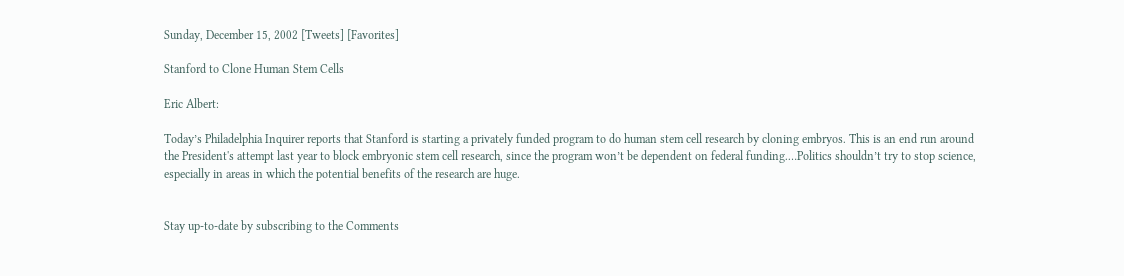Sunday, December 15, 2002 [Tweets] [Favorites]

Stanford to Clone Human Stem Cells

Eric Albert:

Today’s Philadelphia Inquirer reports that Stanford is starting a privately funded program to do human stem cell research by cloning embryos. This is an end run around the President's attempt last year to block embryonic stem cell research, since the program won’t be dependent on federal funding.…Politics shouldn’t try to stop science, especially in areas in which the potential benefits of the research are huge.


Stay up-to-date by subscribing to the Comments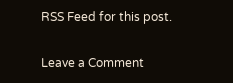RSS Feed for this post.

Leave a Comment